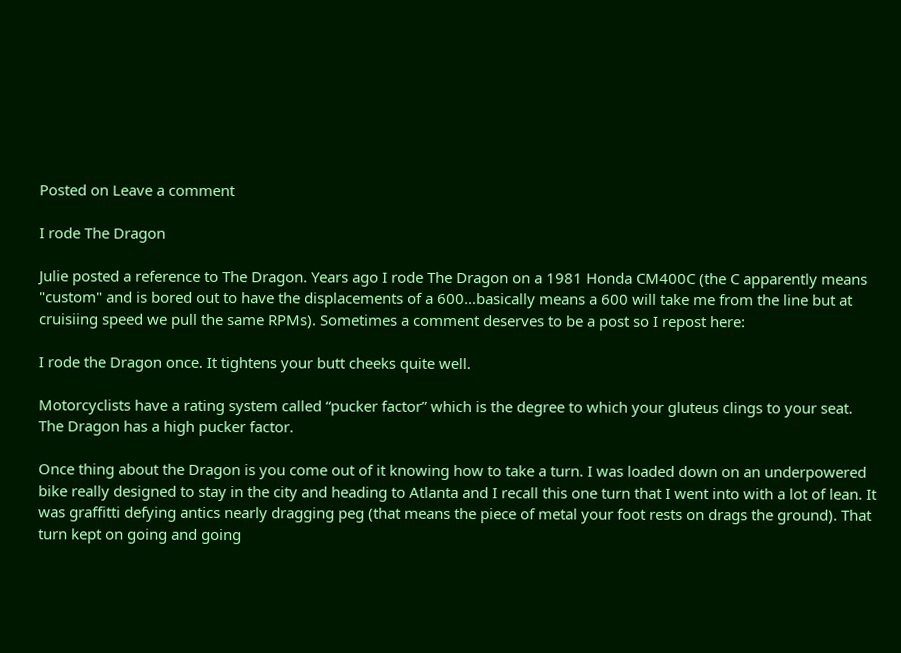Posted on Leave a comment

I rode The Dragon

Julie posted a reference to The Dragon. Years ago I rode The Dragon on a 1981 Honda CM400C (the C apparently means "custom" and is bored out to have the displacements of a 600…basically means a 600 will take me from the line but at cruisiing speed we pull the same RPMs). Sometimes a comment deserves to be a post so I repost here:

I rode the Dragon once. It tightens your butt cheeks quite well.

Motorcyclists have a rating system called “pucker factor” which is the degree to which your gluteus clings to your seat. The Dragon has a high pucker factor.

Once thing about the Dragon is you come out of it knowing how to take a turn. I was loaded down on an underpowered bike really designed to stay in the city and heading to Atlanta and I recall this one turn that I went into with a lot of lean. It was graffitti defying antics nearly dragging peg (that means the piece of metal your foot rests on drags the ground). That turn kept on going and going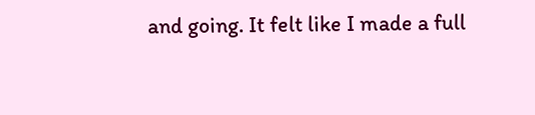and going. It felt like I made a full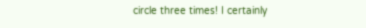circle three times! I certainly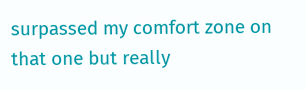surpassed my comfort zone on that one but really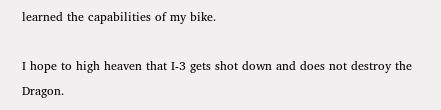learned the capabilities of my bike.

I hope to high heaven that I-3 gets shot down and does not destroy the Dragon.